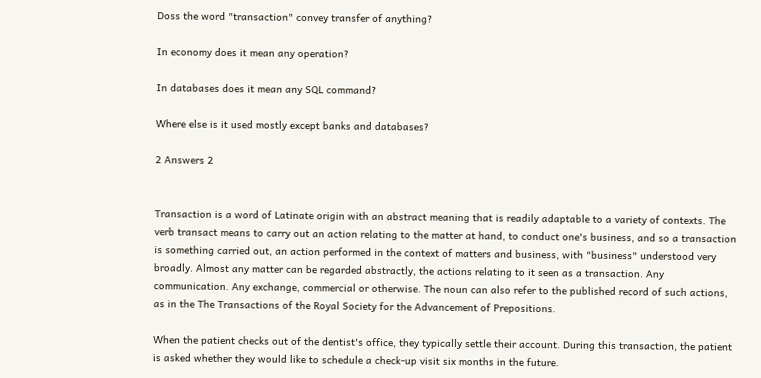Doss the word "transaction" convey transfer of anything?

In economy does it mean any operation?

In databases does it mean any SQL command?

Where else is it used mostly except banks and databases?

2 Answers 2


Transaction is a word of Latinate origin with an abstract meaning that is readily adaptable to a variety of contexts. The verb transact means to carry out an action relating to the matter at hand, to conduct one's business, and so a transaction is something carried out, an action performed in the context of matters and business, with "business" understood very broadly. Almost any matter can be regarded abstractly, the actions relating to it seen as a transaction. Any communication. Any exchange, commercial or otherwise. The noun can also refer to the published record of such actions, as in the The Transactions of the Royal Society for the Advancement of Prepositions.

When the patient checks out of the dentist's office, they typically settle their account. During this transaction, the patient is asked whether they would like to schedule a check-up visit six months in the future.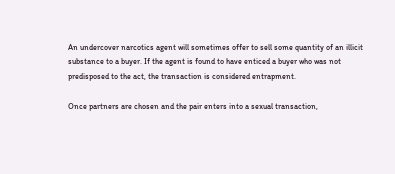An undercover narcotics agent will sometimes offer to sell some quantity of an illicit substance to a buyer. If the agent is found to have enticed a buyer who was not predisposed to the act, the transaction is considered entrapment.

Once partners are chosen and the pair enters into a sexual transaction,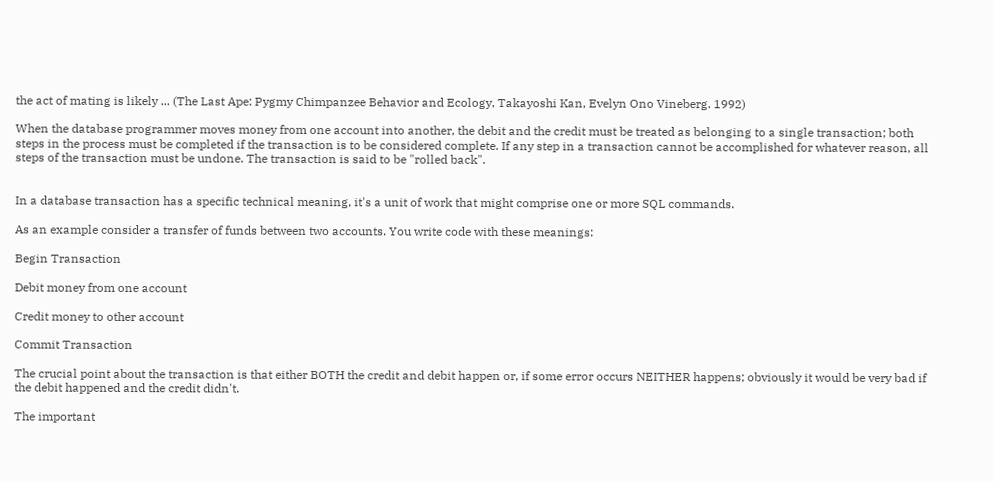the act of mating is likely ... (The Last Ape: Pygmy Chimpanzee Behavior and Ecology, Takayoshi Kan, Evelyn Ono Vineberg. 1992)

When the database programmer moves money from one account into another, the debit and the credit must be treated as belonging to a single transaction; both steps in the process must be completed if the transaction is to be considered complete. If any step in a transaction cannot be accomplished for whatever reason, all steps of the transaction must be undone. The transaction is said to be "rolled back".


In a database transaction has a specific technical meaning, it's a unit of work that might comprise one or more SQL commands.

As an example consider a transfer of funds between two accounts. You write code with these meanings:

Begin Transaction

Debit money from one account

Credit money to other account

Commit Transaction

The crucial point about the transaction is that either BOTH the credit and debit happen or, if some error occurs NEITHER happens; obviously it would be very bad if the debit happened and the credit didn't.

The important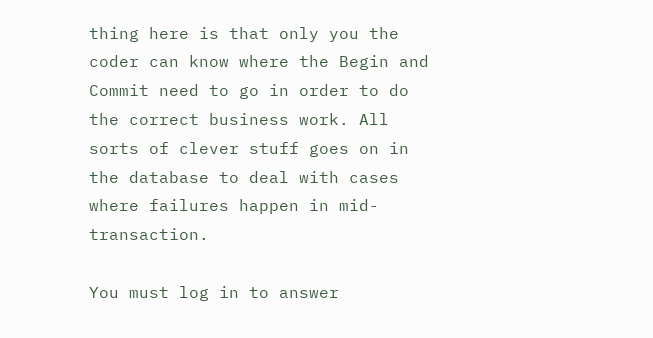thing here is that only you the coder can know where the Begin and Commit need to go in order to do the correct business work. All sorts of clever stuff goes on in the database to deal with cases where failures happen in mid-transaction.

You must log in to answer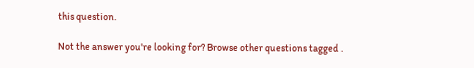this question.

Not the answer you're looking for? Browse other questions tagged .